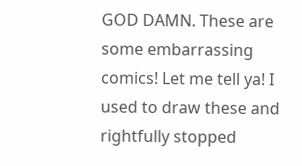GOD DAMN. These are some embarrassing comics! Let me tell ya! I used to draw these and rightfully stopped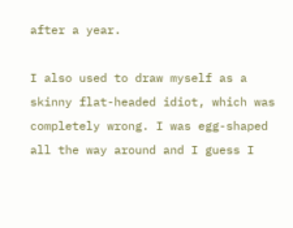after a year.

I also used to draw myself as a skinny flat-headed idiot, which was completely wrong. I was egg-shaped all the way around and I guess I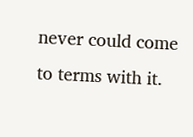never could come to terms with it.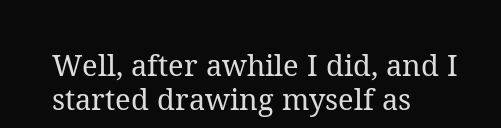Well, after awhile I did, and I started drawing myself as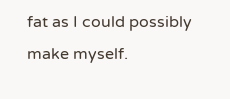fat as I could possibly make myself.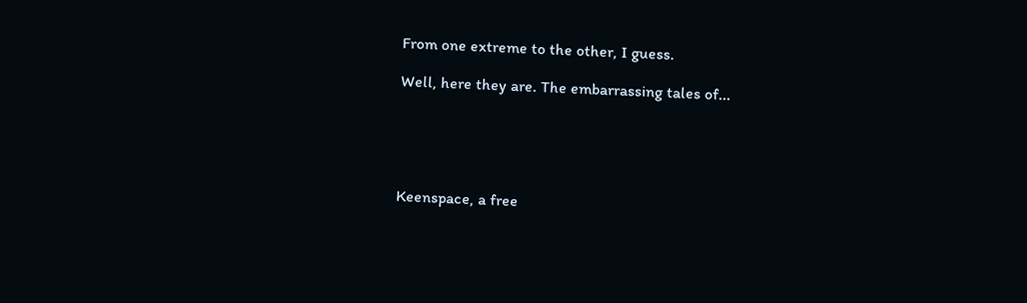From one extreme to the other, I guess.

Well, here they are. The embarrassing tales of...





Keenspace, a free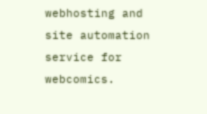webhosting and site automation service for webcomics.